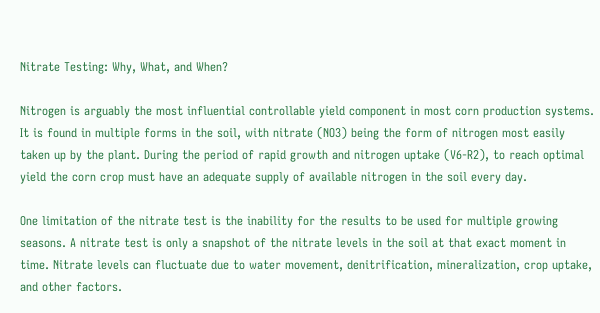Nitrate Testing: Why, What, and When?

Nitrogen is arguably the most influential controllable yield component in most corn production systems. It is found in multiple forms in the soil, with nitrate (NO3) being the form of nitrogen most easily taken up by the plant. During the period of rapid growth and nitrogen uptake (V6-R2), to reach optimal yield the corn crop must have an adequate supply of available nitrogen in the soil every day.

One limitation of the nitrate test is the inability for the results to be used for multiple growing seasons. A nitrate test is only a snapshot of the nitrate levels in the soil at that exact moment in time. Nitrate levels can fluctuate due to water movement, denitrification, mineralization, crop uptake, and other factors.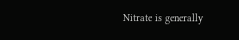Nitrate is generally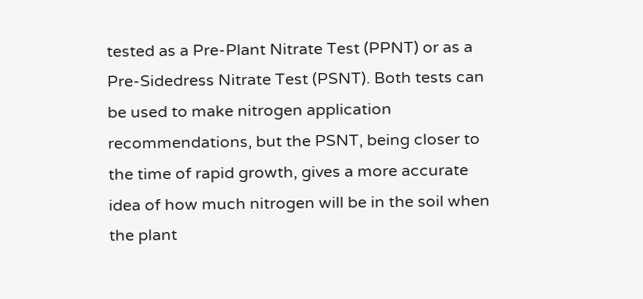tested as a Pre-Plant Nitrate Test (PPNT) or as a Pre-Sidedress Nitrate Test (PSNT). Both tests can be used to make nitrogen application recommendations, but the PSNT, being closer to the time of rapid growth, gives a more accurate idea of how much nitrogen will be in the soil when the plant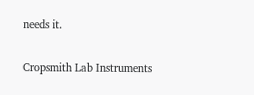needs it.

Cropsmith Lab Instruments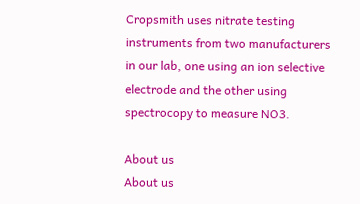Cropsmith uses nitrate testing instruments from two manufacturers in our lab, one using an ion selective electrode and the other using spectrocopy to measure NO3.

About us
About us